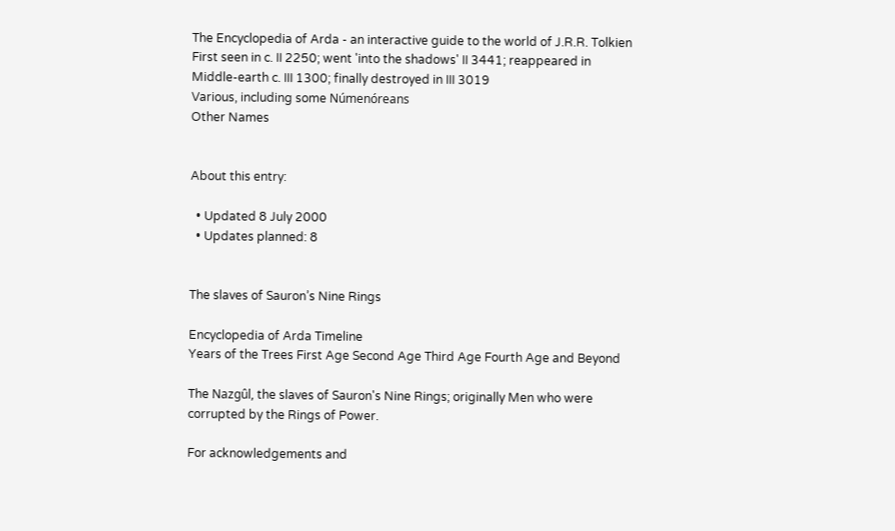The Encyclopedia of Arda - an interactive guide to the world of J.R.R. Tolkien
First seen in c. II 2250; went 'into the shadows' II 3441; reappeared in Middle-earth c. III 1300; finally destroyed in III 3019
Various, including some Númenóreans
Other Names


About this entry:

  • Updated 8 July 2000
  • Updates planned: 8


The slaves of Sauron’s Nine Rings

Encyclopedia of Arda Timeline
Years of the Trees First Age Second Age Third Age Fourth Age and Beyond

The Nazgûl, the slaves of Sauron's Nine Rings; originally Men who were corrupted by the Rings of Power.

For acknowledgements and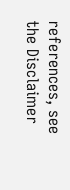references, see the Disclaimer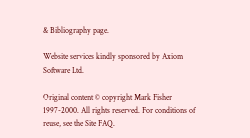& Bibliography page.

Website services kindly sponsored by Axiom Software Ltd.

Original content © copyright Mark Fisher 1997-2000. All rights reserved. For conditions of reuse, see the Site FAQ.